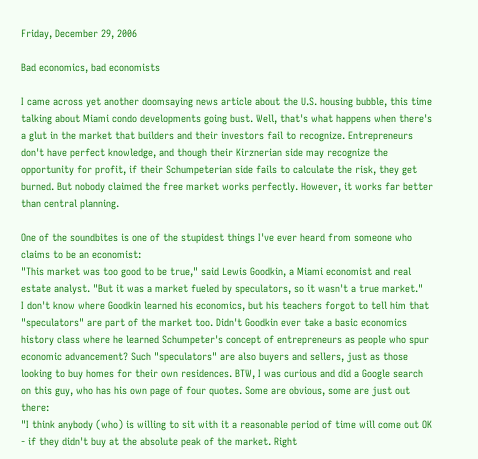Friday, December 29, 2006

Bad economics, bad economists

I came across yet another doomsaying news article about the U.S. housing bubble, this time talking about Miami condo developments going bust. Well, that's what happens when there's a glut in the market that builders and their investors fail to recognize. Entrepreneurs don't have perfect knowledge, and though their Kirznerian side may recognize the opportunity for profit, if their Schumpeterian side fails to calculate the risk, they get burned. But nobody claimed the free market works perfectly. However, it works far better than central planning.

One of the soundbites is one of the stupidest things I've ever heard from someone who claims to be an economist:
"This market was too good to be true," said Lewis Goodkin, a Miami economist and real estate analyst. "But it was a market fueled by speculators, so it wasn't a true market."
I don't know where Goodkin learned his economics, but his teachers forgot to tell him that "speculators" are part of the market too. Didn't Goodkin ever take a basic economics history class where he learned Schumpeter's concept of entrepreneurs as people who spur economic advancement? Such "speculators" are also buyers and sellers, just as those looking to buy homes for their own residences. BTW, I was curious and did a Google search on this guy, who has his own page of four quotes. Some are obvious, some are just out there:
"I think anybody (who) is willing to sit with it a reasonable period of time will come out OK - if they didn't buy at the absolute peak of the market. Right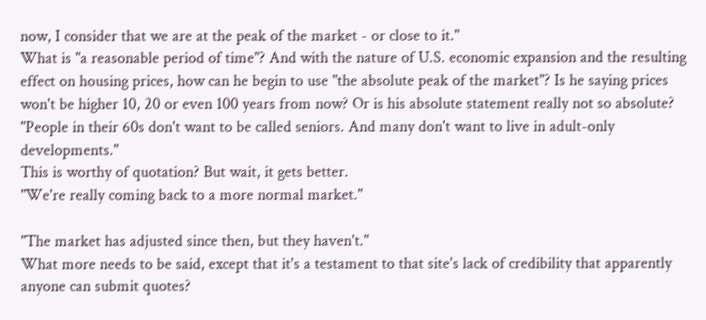now, I consider that we are at the peak of the market - or close to it."
What is "a reasonable period of time"? And with the nature of U.S. economic expansion and the resulting effect on housing prices, how can he begin to use "the absolute peak of the market"? Is he saying prices won't be higher 10, 20 or even 100 years from now? Or is his absolute statement really not so absolute?
"People in their 60s don't want to be called seniors. And many don't want to live in adult-only developments."
This is worthy of quotation? But wait, it gets better.
"We're really coming back to a more normal market."

"The market has adjusted since then, but they haven't."
What more needs to be said, except that it's a testament to that site's lack of credibility that apparently anyone can submit quotes?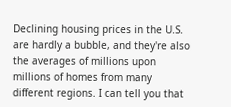Declining housing prices in the U.S. are hardly a bubble, and they're also the averages of millions upon millions of homes from many different regions. I can tell you that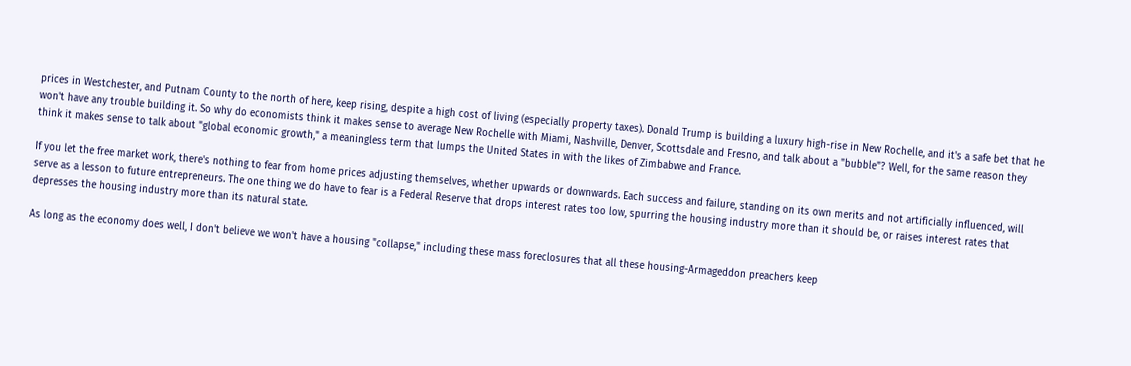prices in Westchester, and Putnam County to the north of here, keep rising, despite a high cost of living (especially property taxes). Donald Trump is building a luxury high-rise in New Rochelle, and it's a safe bet that he won't have any trouble building it. So why do economists think it makes sense to average New Rochelle with Miami, Nashville, Denver, Scottsdale and Fresno, and talk about a "bubble"? Well, for the same reason they think it makes sense to talk about "global economic growth," a meaningless term that lumps the United States in with the likes of Zimbabwe and France.

If you let the free market work, there's nothing to fear from home prices adjusting themselves, whether upwards or downwards. Each success and failure, standing on its own merits and not artificially influenced, will serve as a lesson to future entrepreneurs. The one thing we do have to fear is a Federal Reserve that drops interest rates too low, spurring the housing industry more than it should be, or raises interest rates that depresses the housing industry more than its natural state.

As long as the economy does well, I don't believe we won't have a housing "collapse," including these mass foreclosures that all these housing-Armageddon preachers keep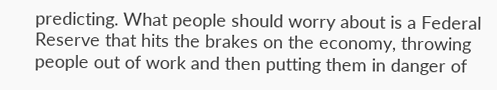predicting. What people should worry about is a Federal Reserve that hits the brakes on the economy, throwing people out of work and then putting them in danger of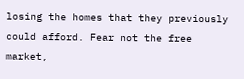losing the homes that they previously could afford. Fear not the free market,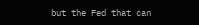but the Fed that can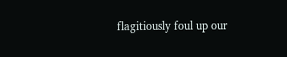flagitiously foul up our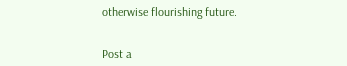otherwise flourishing future.


Post a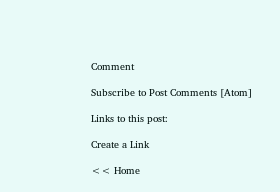Comment

Subscribe to Post Comments [Atom]

Links to this post:

Create a Link

<< Home